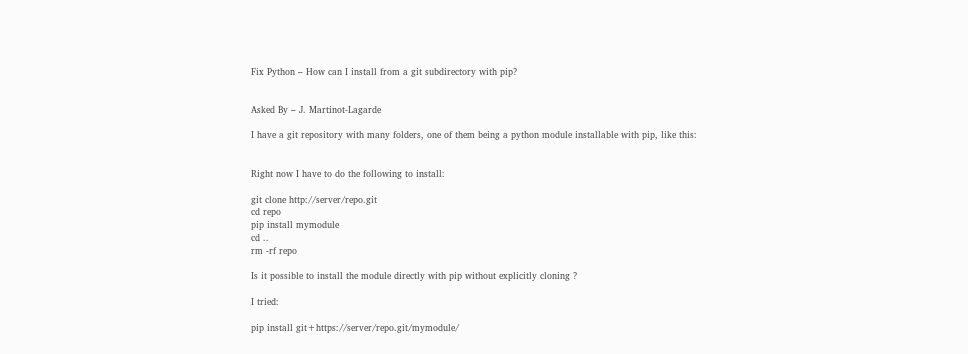Fix Python – How can I install from a git subdirectory with pip?


Asked By – J. Martinot-Lagarde

I have a git repository with many folders, one of them being a python module installable with pip, like this:


Right now I have to do the following to install:

git clone http://server/repo.git
cd repo
pip install mymodule
cd ..
rm -rf repo

Is it possible to install the module directly with pip without explicitly cloning ?

I tried:

pip install git+https://server/repo.git/mymodule/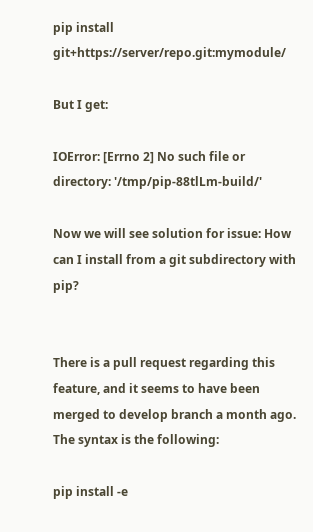pip install git+https://server/repo.git:mymodule/

But I get:

IOError: [Errno 2] No such file or directory: '/tmp/pip-88tlLm-build/'

Now we will see solution for issue: How can I install from a git subdirectory with pip?


There is a pull request regarding this feature, and it seems to have been merged to develop branch a month ago. The syntax is the following:

pip install -e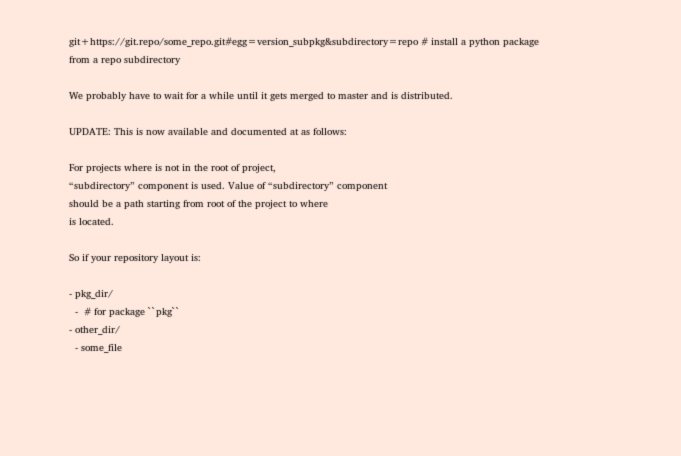git+https://git.repo/some_repo.git#egg=version_subpkg&subdirectory=repo # install a python package from a repo subdirectory

We probably have to wait for a while until it gets merged to master and is distributed.

UPDATE: This is now available and documented at as follows:

For projects where is not in the root of project,
“subdirectory” component is used. Value of “subdirectory” component
should be a path starting from root of the project to where
is located.

So if your repository layout is:

- pkg_dir/
  -  # for package ``pkg``
- other_dir/
  - some_file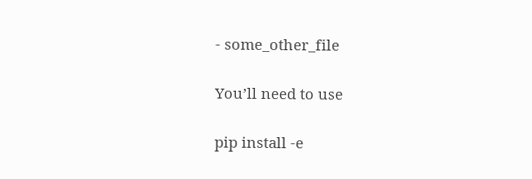- some_other_file

You’ll need to use

pip install -e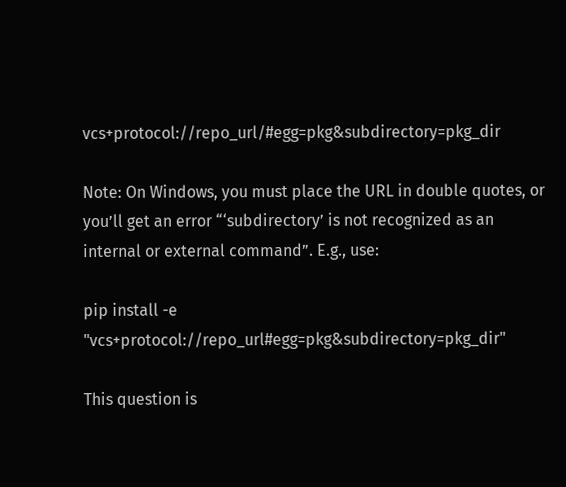vcs+protocol://repo_url/#egg=pkg&subdirectory=pkg_dir

Note: On Windows, you must place the URL in double quotes, or you’ll get an error “‘subdirectory’ is not recognized as an internal or external command”. E.g., use:

pip install -e "vcs+protocol://repo_url#egg=pkg&subdirectory=pkg_dir"

This question is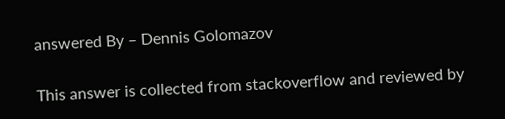answered By – Dennis Golomazov

This answer is collected from stackoverflow and reviewed by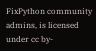FixPython community admins, is licensed under cc by-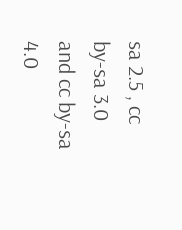sa 2.5 , cc by-sa 3.0 and cc by-sa 4.0